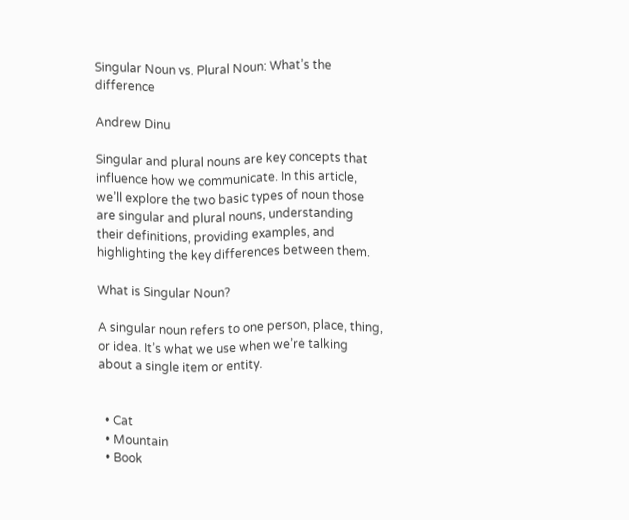Singular Noun vs. Plural Noun: What’s the difference

Andrew Dinu

Singular and plural nouns are key concepts that influence how we communicate. In this article, we’ll explore the two basic types of noun those are singular and plural nouns, understanding their definitions, providing examples, and highlighting the key differences between them.

What is Singular Noun?

A singular noun refers to one person, place, thing, or idea. It’s what we use when we’re talking about a single item or entity.


  • Cat
  • Mountain
  • Book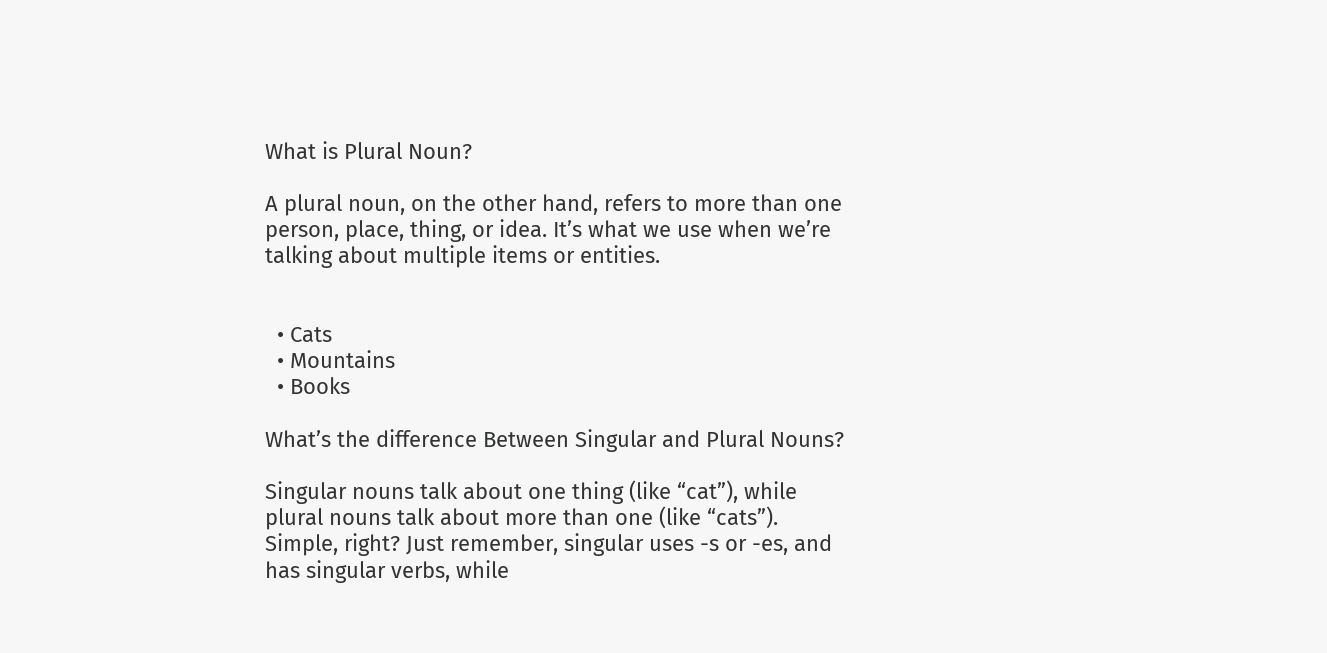What is Plural Noun?

A plural noun, on the other hand, refers to more than one person, place, thing, or idea. It’s what we use when we’re talking about multiple items or entities.


  • Cats
  • Mountains
  • Books

What’s the difference Between Singular and Plural Nouns?

Singular nouns talk about one thing (like “cat”), while plural nouns talk about more than one (like “cats”). Simple, right? Just remember, singular uses -s or -es, and has singular verbs, while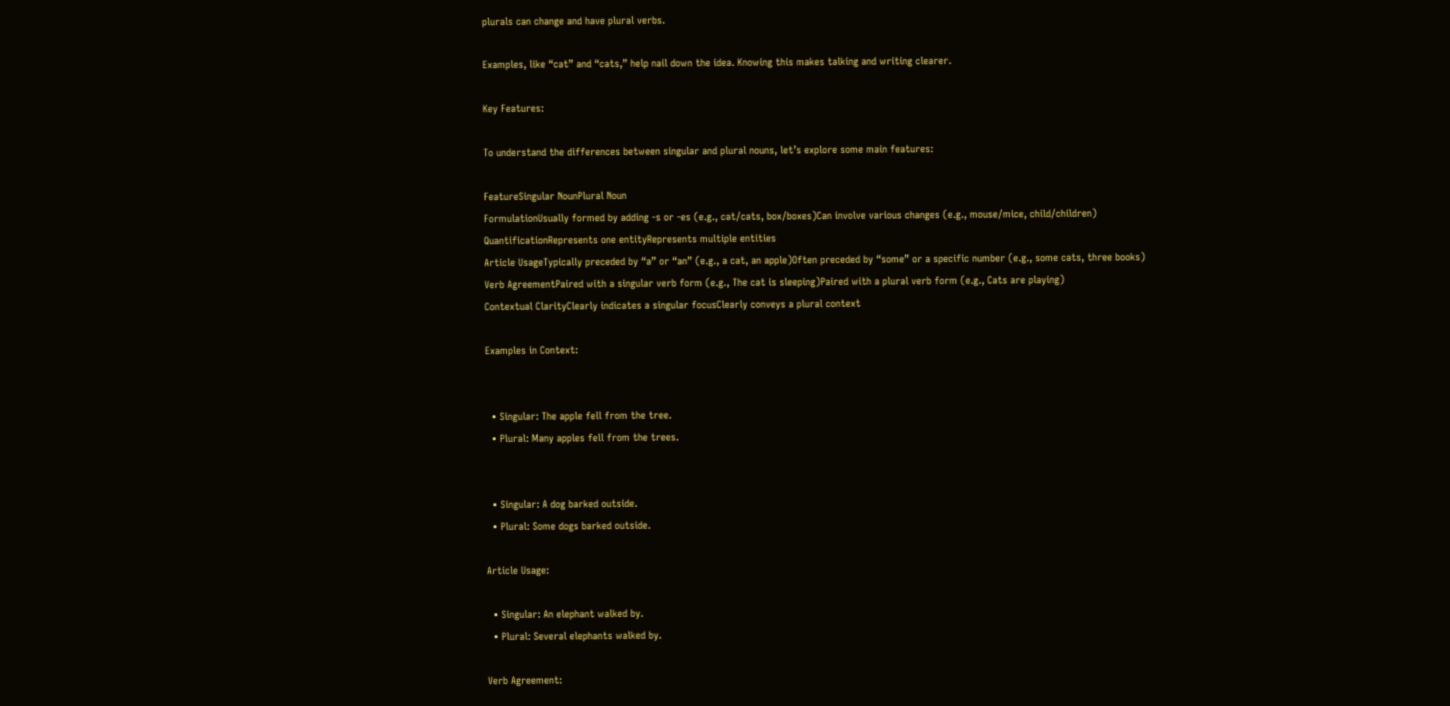plurals can change and have plural verbs.

Examples, like “cat” and “cats,” help nail down the idea. Knowing this makes talking and writing clearer.

Key Features:

To understand the differences between singular and plural nouns, let’s explore some main features:

FeatureSingular NounPlural Noun
FormulationUsually formed by adding -s or -es (e.g., cat/cats, box/boxes)Can involve various changes (e.g., mouse/mice, child/children)
QuantificationRepresents one entityRepresents multiple entities
Article UsageTypically preceded by “a” or “an” (e.g., a cat, an apple)Often preceded by “some” or a specific number (e.g., some cats, three books)
Verb AgreementPaired with a singular verb form (e.g., The cat is sleeping)Paired with a plural verb form (e.g., Cats are playing)
Contextual ClarityClearly indicates a singular focusClearly conveys a plural context

Examples in Context:


  • Singular: The apple fell from the tree.
  • Plural: Many apples fell from the trees.


  • Singular: A dog barked outside.
  • Plural: Some dogs barked outside.

Article Usage:

  • Singular: An elephant walked by.
  • Plural: Several elephants walked by.

Verb Agreement: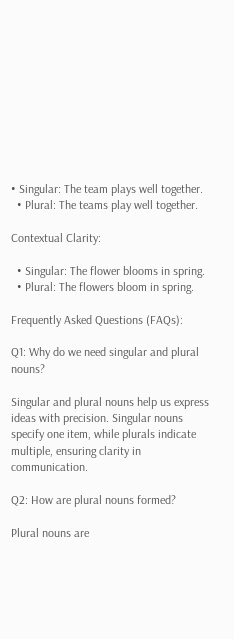• Singular: The team plays well together.
  • Plural: The teams play well together.

Contextual Clarity:

  • Singular: The flower blooms in spring.
  • Plural: The flowers bloom in spring.

Frequently Asked Questions (FAQs):

Q1: Why do we need singular and plural nouns?

Singular and plural nouns help us express ideas with precision. Singular nouns specify one item, while plurals indicate multiple, ensuring clarity in communication.

Q2: How are plural nouns formed?

Plural nouns are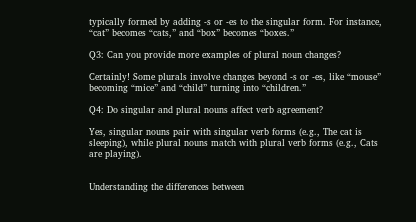typically formed by adding -s or -es to the singular form. For instance, “cat” becomes “cats,” and “box” becomes “boxes.”

Q3: Can you provide more examples of plural noun changes?

Certainly! Some plurals involve changes beyond -s or -es, like “mouse” becoming “mice” and “child” turning into “children.”

Q4: Do singular and plural nouns affect verb agreement?

Yes, singular nouns pair with singular verb forms (e.g., The cat is sleeping), while plural nouns match with plural verb forms (e.g., Cats are playing).


Understanding the differences between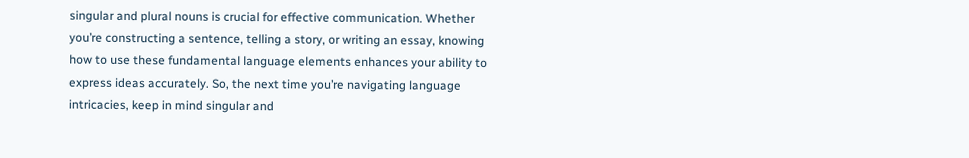singular and plural nouns is crucial for effective communication. Whether you’re constructing a sentence, telling a story, or writing an essay, knowing how to use these fundamental language elements enhances your ability to express ideas accurately. So, the next time you’re navigating language intricacies, keep in mind singular and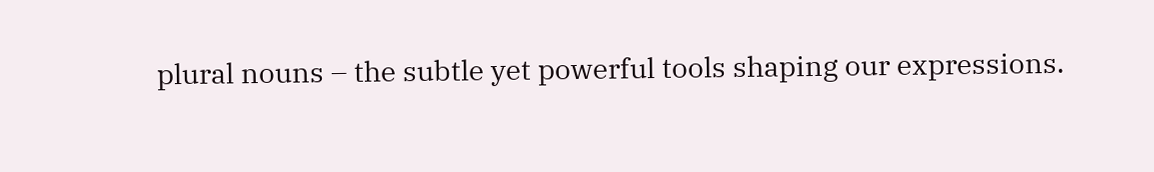plural nouns – the subtle yet powerful tools shaping our expressions.